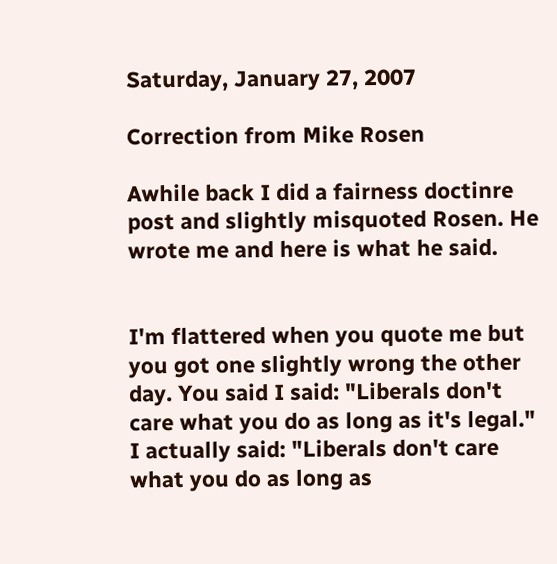Saturday, January 27, 2007

Correction from Mike Rosen

Awhile back I did a fairness doctinre post and slightly misquoted Rosen. He wrote me and here is what he said.


I'm flattered when you quote me but you got one slightly wrong the other day. You said I said: "Liberals don't care what you do as long as it's legal." I actually said: "Liberals don't care what you do as long as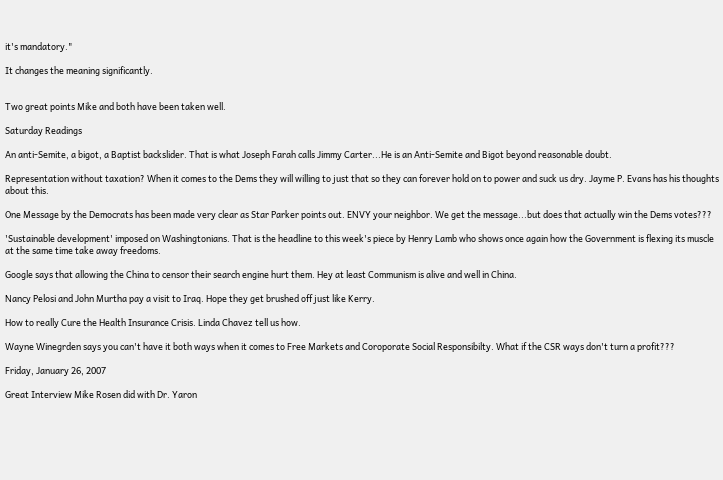it's mandatory."

It changes the meaning significantly.


Two great points Mike and both have been taken well.

Saturday Readings

An anti-Semite, a bigot, a Baptist backslider. That is what Joseph Farah calls Jimmy Carter...He is an Anti-Semite and Bigot beyond reasonable doubt.

Representation without taxation? When it comes to the Dems they will willing to just that so they can forever hold on to power and suck us dry. Jayme P. Evans has his thoughts about this.

One Message by the Democrats has been made very clear as Star Parker points out. ENVY your neighbor. We get the message...but does that actually win the Dems votes???

'Sustainable development' imposed on Washingtonians. That is the headline to this week's piece by Henry Lamb who shows once again how the Government is flexing its muscle at the same time take away freedoms.

Google says that allowing the China to censor their search engine hurt them. Hey at least Communism is alive and well in China.

Nancy Pelosi and John Murtha pay a visit to Iraq. Hope they get brushed off just like Kerry.

How to really Cure the Health Insurance Crisis. Linda Chavez tell us how.

Wayne Winegrden says you can't have it both ways when it comes to Free Markets and Coroporate Social Responsibilty. What if the CSR ways don't turn a profit???

Friday, January 26, 2007

Great Interview Mike Rosen did with Dr. Yaron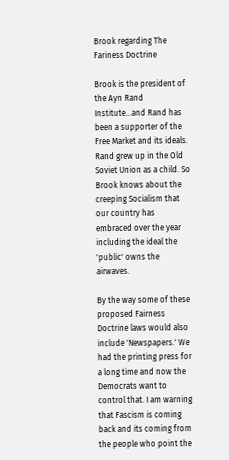Brook regarding The Fariness Doctrine

Brook is the president of the Ayn Rand Institute...and Rand has been a supporter of the Free Market and its ideals. Rand grew up in the Old Soviet Union as a child. So Brook knows about the creeping Socialism that our country has embraced over the year including the ideal the 'public' owns the airwaves.

By the way some of these proposed Fairness Doctrine laws would also include 'Newspapers.' We had the printing press for a long time and now the Democrats want to control that. I am warning that Fascism is coming back and its coming from the people who point the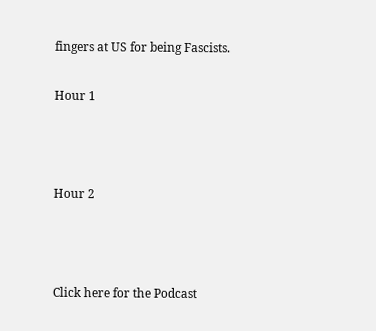fingers at US for being Fascists.

Hour 1



Hour 2



Click here for the Podcast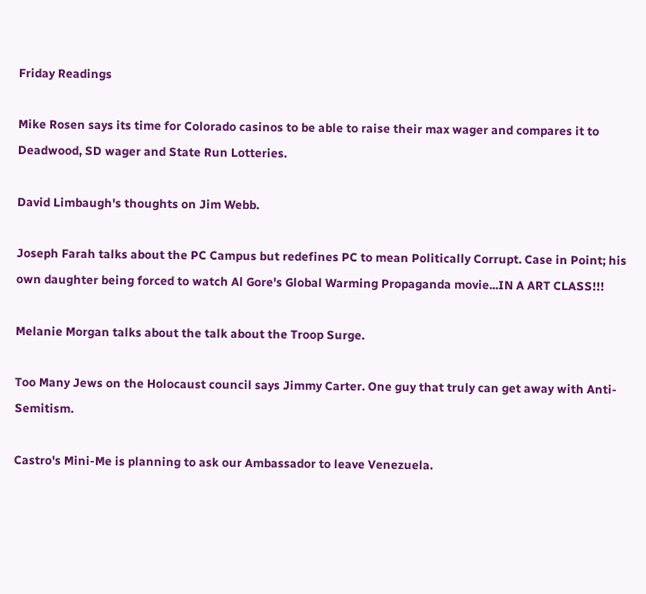Friday Readings

Mike Rosen says its time for Colorado casinos to be able to raise their max wager and compares it to Deadwood, SD wager and State Run Lotteries.

David Limbaugh's thoughts on Jim Webb.

Joseph Farah talks about the PC Campus but redefines PC to mean Politically Corrupt. Case in Point; his own daughter being forced to watch Al Gore's Global Warming Propaganda movie...IN A ART CLASS!!!

Melanie Morgan talks about the talk about the Troop Surge.

Too Many Jews on the Holocaust council says Jimmy Carter. One guy that truly can get away with Anti-Semitism.

Castro's Mini-Me is planning to ask our Ambassador to leave Venezuela.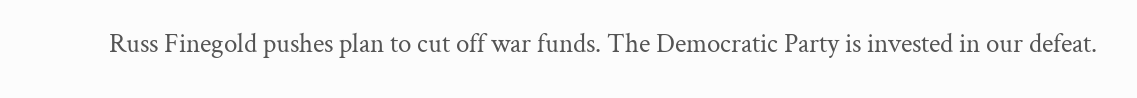Russ Finegold pushes plan to cut off war funds. The Democratic Party is invested in our defeat.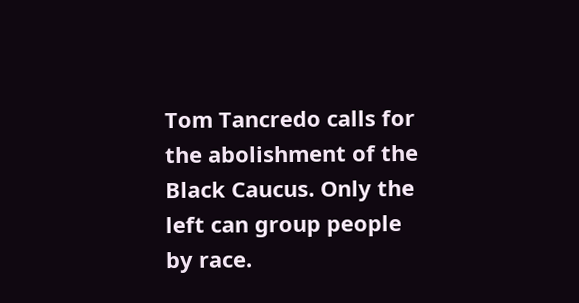Tom Tancredo calls for the abolishment of the Black Caucus. Only the left can group people by race.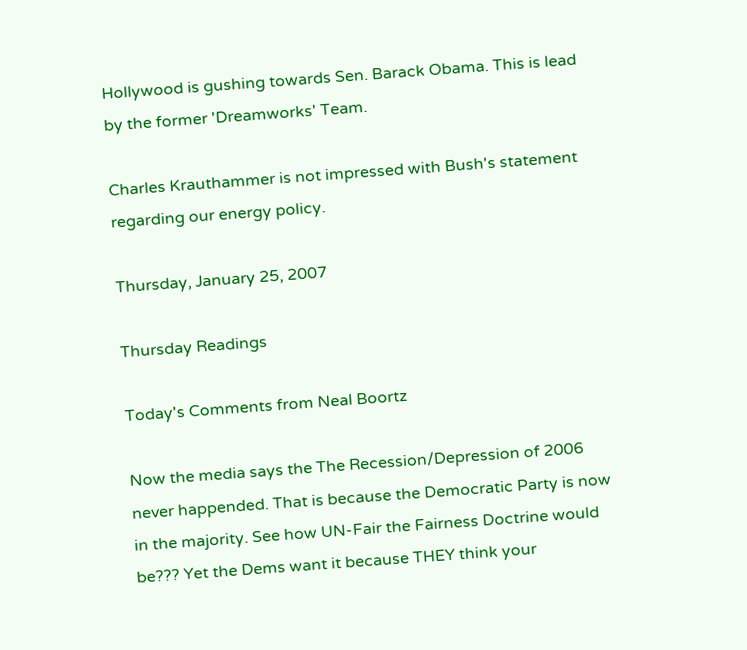Hollywood is gushing towards Sen. Barack Obama. This is lead by the former 'Dreamworks' Team.

Charles Krauthammer is not impressed with Bush's statement regarding our energy policy.

Thursday, January 25, 2007

Thursday Readings

Today's Comments from Neal Boortz

Now the media says the The Recession/Depression of 2006 never happended. That is because the Democratic Party is now in the majority. See how UN-Fair the Fairness Doctrine would be??? Yet the Dems want it because THEY think your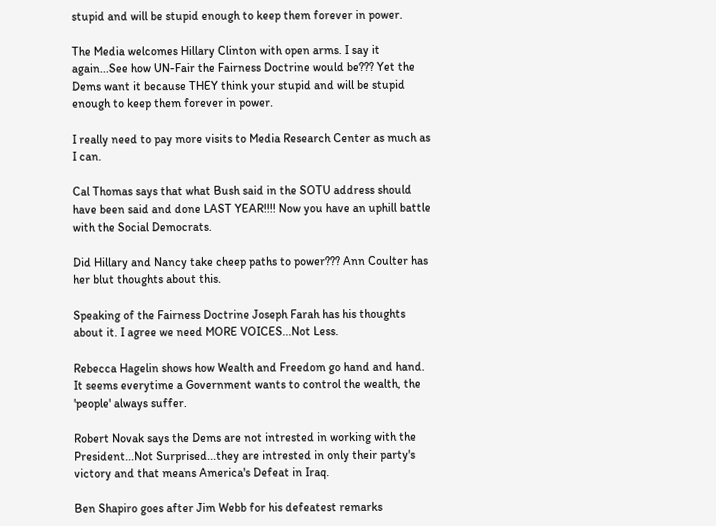stupid and will be stupid enough to keep them forever in power.

The Media welcomes Hillary Clinton with open arms. I say it again...See how UN-Fair the Fairness Doctrine would be??? Yet the Dems want it because THEY think your stupid and will be stupid enough to keep them forever in power.

I really need to pay more visits to Media Research Center as much as I can.

Cal Thomas says that what Bush said in the SOTU address should have been said and done LAST YEAR!!!! Now you have an uphill battle with the Social Democrats.

Did Hillary and Nancy take cheep paths to power??? Ann Coulter has her blut thoughts about this.

Speaking of the Fairness Doctrine Joseph Farah has his thoughts about it. I agree we need MORE VOICES...Not Less.

Rebecca Hagelin shows how Wealth and Freedom go hand and hand. It seems everytime a Government wants to control the wealth, the 'people' always suffer.

Robert Novak says the Dems are not intrested in working with the President...Not Surprised...they are intrested in only their party's victory and that means America's Defeat in Iraq.

Ben Shapiro goes after Jim Webb for his defeatest remarks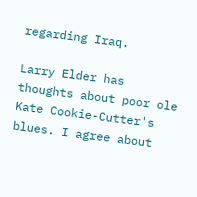regarding Iraq.

Larry Elder has thoughts about poor ole Kate Cookie-Cutter's blues. I agree about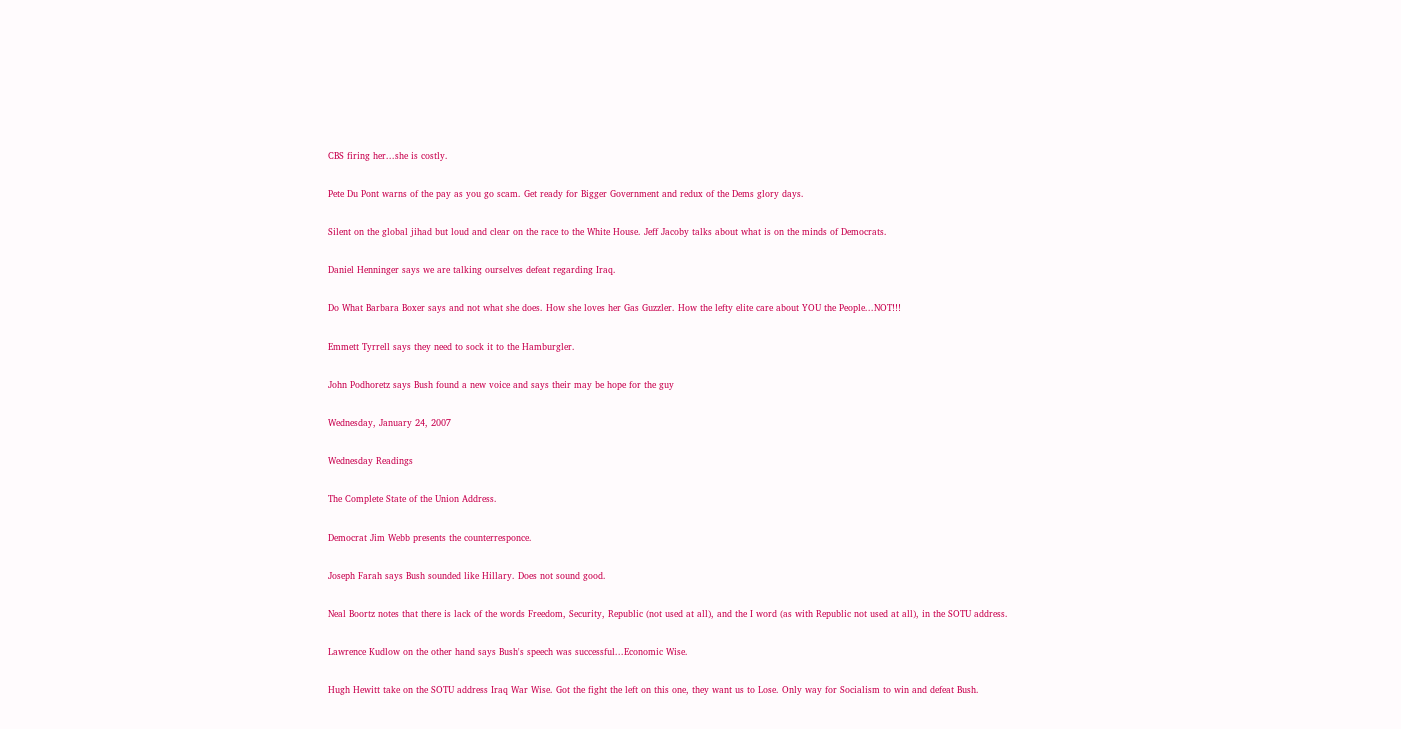CBS firing her...she is costly.

Pete Du Pont warns of the pay as you go scam. Get ready for Bigger Government and redux of the Dems glory days.

Silent on the global jihad but loud and clear on the race to the White House. Jeff Jacoby talks about what is on the minds of Democrats.

Daniel Henninger says we are talking ourselves defeat regarding Iraq.

Do What Barbara Boxer says and not what she does. How she loves her Gas Guzzler. How the lefty elite care about YOU the People...NOT!!!

Emmett Tyrrell says they need to sock it to the Hamburgler.

John Podhoretz says Bush found a new voice and says their may be hope for the guy

Wednesday, January 24, 2007

Wednesday Readings

The Complete State of the Union Address.

Democrat Jim Webb presents the counterresponce.

Joseph Farah says Bush sounded like Hillary. Does not sound good.

Neal Boortz notes that there is lack of the words Freedom, Security, Republic (not used at all), and the I word (as with Republic not used at all), in the SOTU address.

Lawrence Kudlow on the other hand says Bush's speech was successful...Economic Wise.

Hugh Hewitt take on the SOTU address Iraq War Wise. Got the fight the left on this one, they want us to Lose. Only way for Socialism to win and defeat Bush.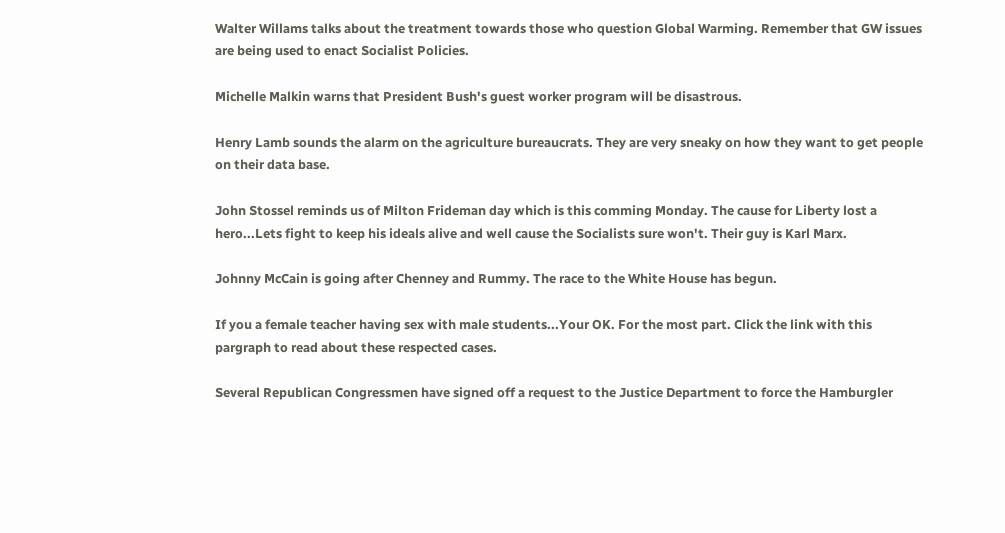Walter Willams talks about the treatment towards those who question Global Warming. Remember that GW issues are being used to enact Socialist Policies.

Michelle Malkin warns that President Bush's guest worker program will be disastrous.

Henry Lamb sounds the alarm on the agriculture bureaucrats. They are very sneaky on how they want to get people on their data base.

John Stossel reminds us of Milton Frideman day which is this comming Monday. The cause for Liberty lost a hero...Lets fight to keep his ideals alive and well cause the Socialists sure won't. Their guy is Karl Marx.

Johnny McCain is going after Chenney and Rummy. The race to the White House has begun.

If you a female teacher having sex with male students...Your OK. For the most part. Click the link with this pargraph to read about these respected cases.

Several Republican Congressmen have signed off a request to the Justice Department to force the Hamburgler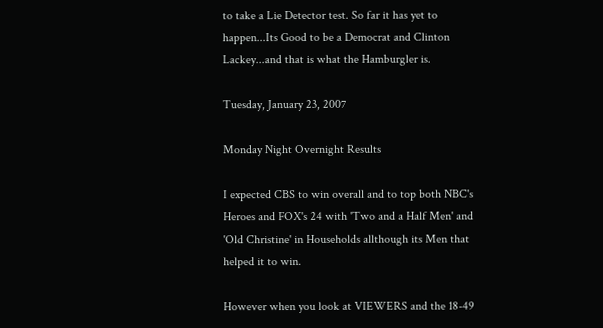to take a Lie Detector test. So far it has yet to happen...Its Good to be a Democrat and Clinton Lackey...and that is what the Hamburgler is.

Tuesday, January 23, 2007

Monday Night Overnight Results

I expected CBS to win overall and to top both NBC's Heroes and FOX's 24 with 'Two and a Half Men' and 'Old Christine' in Households allthough its Men that helped it to win.

However when you look at VIEWERS and the 18-49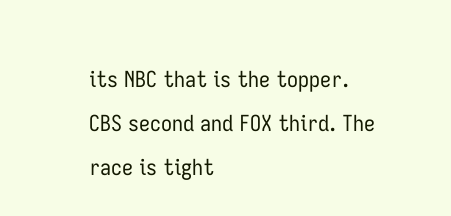its NBC that is the topper. CBS second and FOX third. The race is tight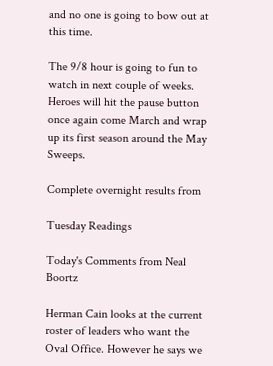and no one is going to bow out at this time.

The 9/8 hour is going to fun to watch in next couple of weeks. Heroes will hit the pause button once again come March and wrap up its first season around the May Sweeps.

Complete overnight results from

Tuesday Readings

Today's Comments from Neal Boortz

Herman Cain looks at the current roster of leaders who want the Oval Office. However he says we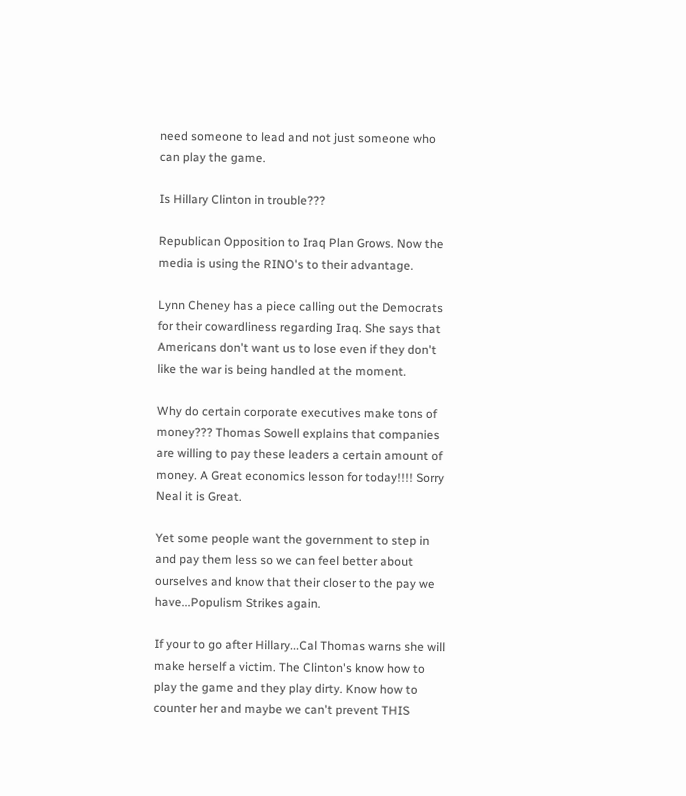need someone to lead and not just someone who can play the game.

Is Hillary Clinton in trouble???

Republican Opposition to Iraq Plan Grows. Now the media is using the RINO's to their advantage.

Lynn Cheney has a piece calling out the Democrats for their cowardliness regarding Iraq. She says that Americans don't want us to lose even if they don't like the war is being handled at the moment.

Why do certain corporate executives make tons of money??? Thomas Sowell explains that companies are willing to pay these leaders a certain amount of money. A Great economics lesson for today!!!! Sorry Neal it is Great.

Yet some people want the government to step in and pay them less so we can feel better about ourselves and know that their closer to the pay we have...Populism Strikes again.

If your to go after Hillary...Cal Thomas warns she will make herself a victim. The Clinton's know how to play the game and they play dirty. Know how to counter her and maybe we can't prevent THIS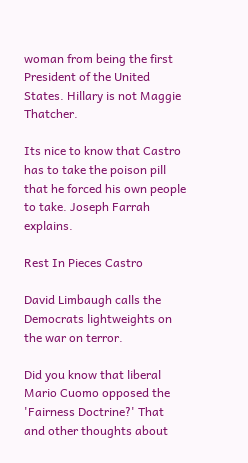woman from being the first President of the United States. Hillary is not Maggie Thatcher.

Its nice to know that Castro has to take the poison pill that he forced his own people to take. Joseph Farrah explains.

Rest In Pieces Castro

David Limbaugh calls the Democrats lightweights on the war on terror.

Did you know that liberal Mario Cuomo opposed the 'Fairness Doctrine?' That and other thoughts about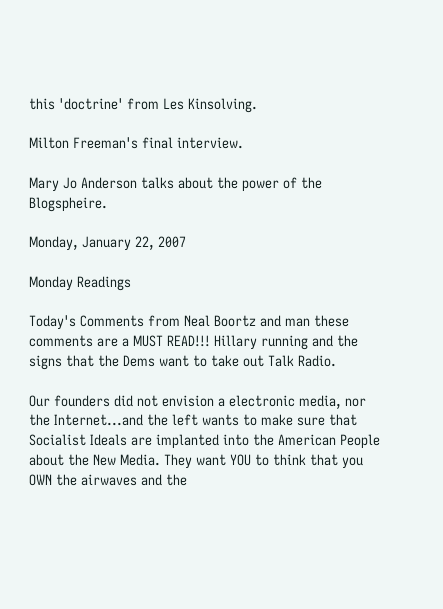this 'doctrine' from Les Kinsolving.

Milton Freeman's final interview.

Mary Jo Anderson talks about the power of the Blogspheire.

Monday, January 22, 2007

Monday Readings

Today's Comments from Neal Boortz and man these comments are a MUST READ!!! Hillary running and the signs that the Dems want to take out Talk Radio.

Our founders did not envision a electronic media, nor the Internet...and the left wants to make sure that Socialist Ideals are implanted into the American People about the New Media. They want YOU to think that you OWN the airwaves and the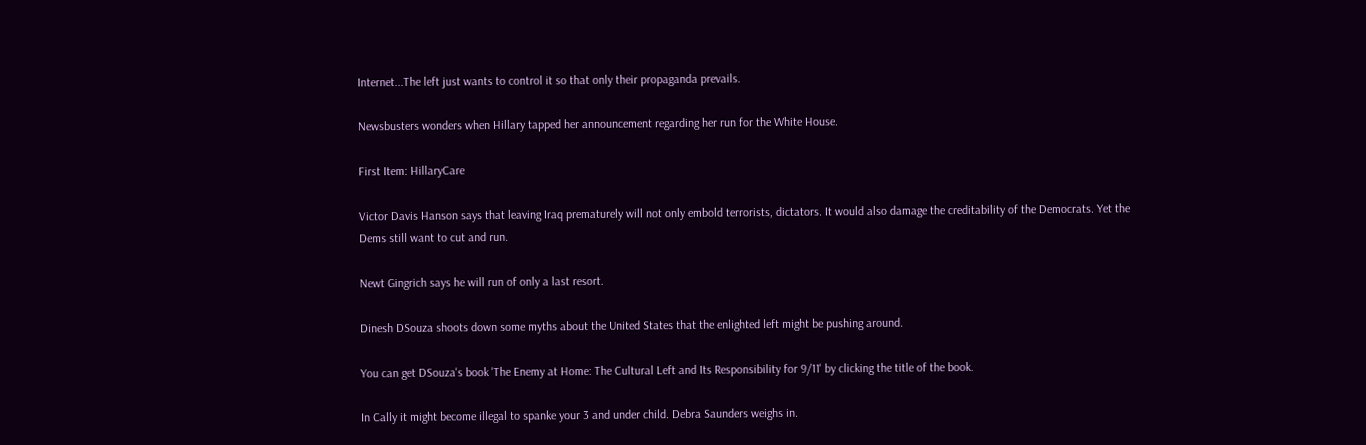Internet...The left just wants to control it so that only their propaganda prevails.

Newsbusters wonders when Hillary tapped her announcement regarding her run for the White House.

First Item: HillaryCare

Victor Davis Hanson says that leaving Iraq prematurely will not only embold terrorists, dictators. It would also damage the creditability of the Democrats. Yet the Dems still want to cut and run.

Newt Gingrich says he will run of only a last resort.

Dinesh DSouza shoots down some myths about the United States that the enlighted left might be pushing around.

You can get DSouza's book 'The Enemy at Home: The Cultural Left and Its Responsibility for 9/11' by clicking the title of the book.

In Cally it might become illegal to spanke your 3 and under child. Debra Saunders weighs in.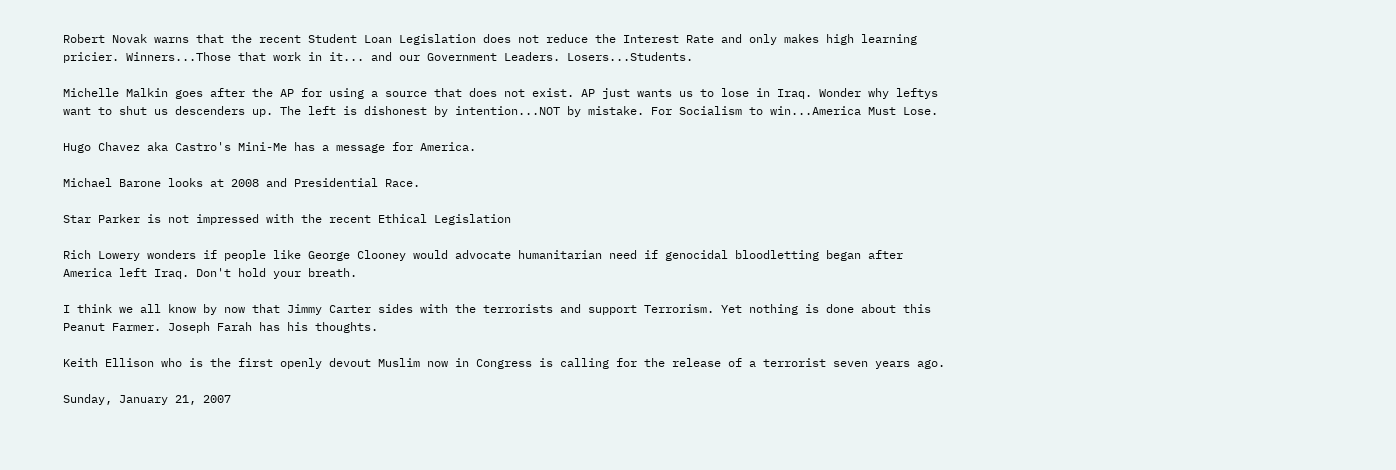Robert Novak warns that the recent Student Loan Legislation does not reduce the Interest Rate and only makes high learning pricier. Winners...Those that work in it... and our Government Leaders. Losers...Students.

Michelle Malkin goes after the AP for using a source that does not exist. AP just wants us to lose in Iraq. Wonder why leftys want to shut us descenders up. The left is dishonest by intention...NOT by mistake. For Socialism to win...America Must Lose.

Hugo Chavez aka Castro's Mini-Me has a message for America.

Michael Barone looks at 2008 and Presidential Race.

Star Parker is not impressed with the recent Ethical Legislation

Rich Lowery wonders if people like George Clooney would advocate humanitarian need if genocidal bloodletting began after America left Iraq. Don't hold your breath.

I think we all know by now that Jimmy Carter sides with the terrorists and support Terrorism. Yet nothing is done about this Peanut Farmer. Joseph Farah has his thoughts.

Keith Ellison who is the first openly devout Muslim now in Congress is calling for the release of a terrorist seven years ago.

Sunday, January 21, 2007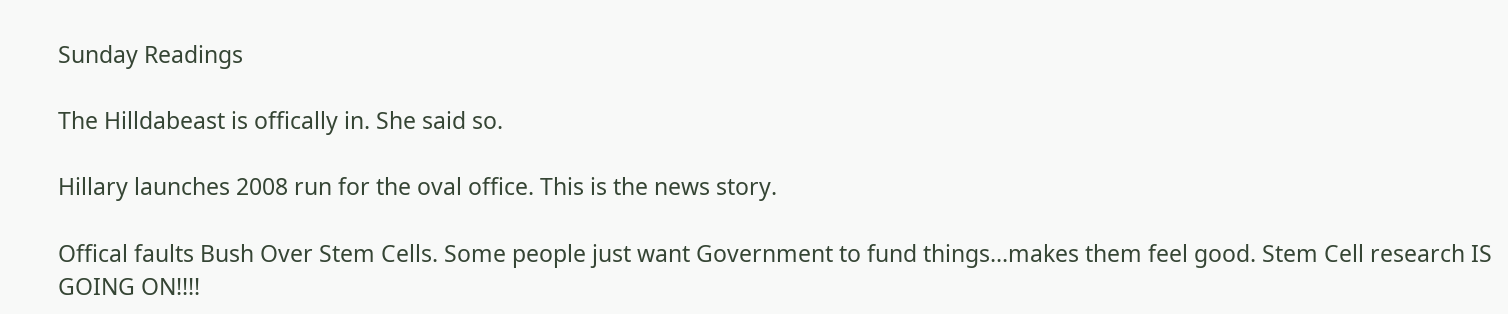Sunday Readings

The Hilldabeast is offically in. She said so.

Hillary launches 2008 run for the oval office. This is the news story.

Offical faults Bush Over Stem Cells. Some people just want Government to fund things...makes them feel good. Stem Cell research IS GOING ON!!!!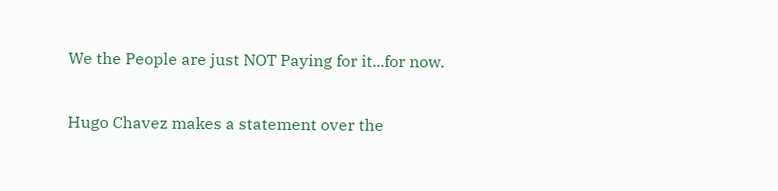We the People are just NOT Paying for it...for now.

Hugo Chavez makes a statement over the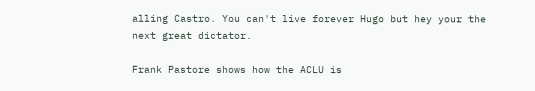alling Castro. You can't live forever Hugo but hey your the next great dictator.

Frank Pastore shows how the ACLU is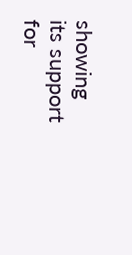showing its support for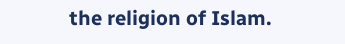the religion of Islam.